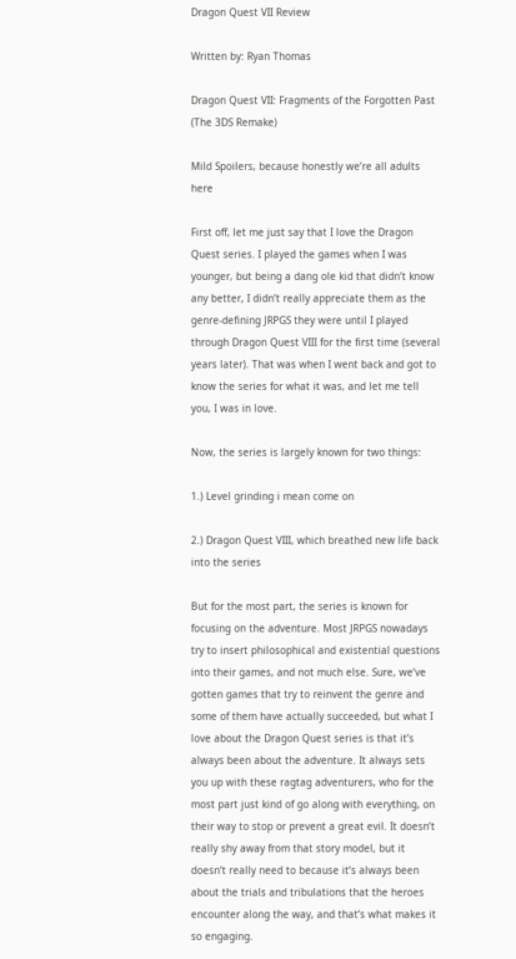Dragon Quest VII Review

Written by: Ryan Thomas

Dragon Quest VII: Fragments of the Forgotten Past (The 3DS Remake)

Mild Spoilers, because honestly we’re all adults here

First off, let me just say that I love the Dragon Quest series. I played the games when I was younger, but being a dang ole kid that didn’t know any better, I didn’t really appreciate them as the genre-defining JRPGS they were until I played through Dragon Quest VIII for the first time (several years later). That was when I went back and got to know the series for what it was, and let me tell you, I was in love.

Now, the series is largely known for two things:

1.) Level grinding i mean come on

2.) Dragon Quest VIII, which breathed new life back into the series

But for the most part, the series is known for focusing on the adventure. Most JRPGS nowadays try to insert philosophical and existential questions into their games, and not much else. Sure, we’ve gotten games that try to reinvent the genre and some of them have actually succeeded, but what I love about the Dragon Quest series is that it’s always been about the adventure. It always sets you up with these ragtag adventurers, who for the most part just kind of go along with everything, on their way to stop or prevent a great evil. It doesn’t really shy away from that story model, but it doesn’t really need to because it’s always been about the trials and tribulations that the heroes encounter along the way, and that’s what makes it so engaging.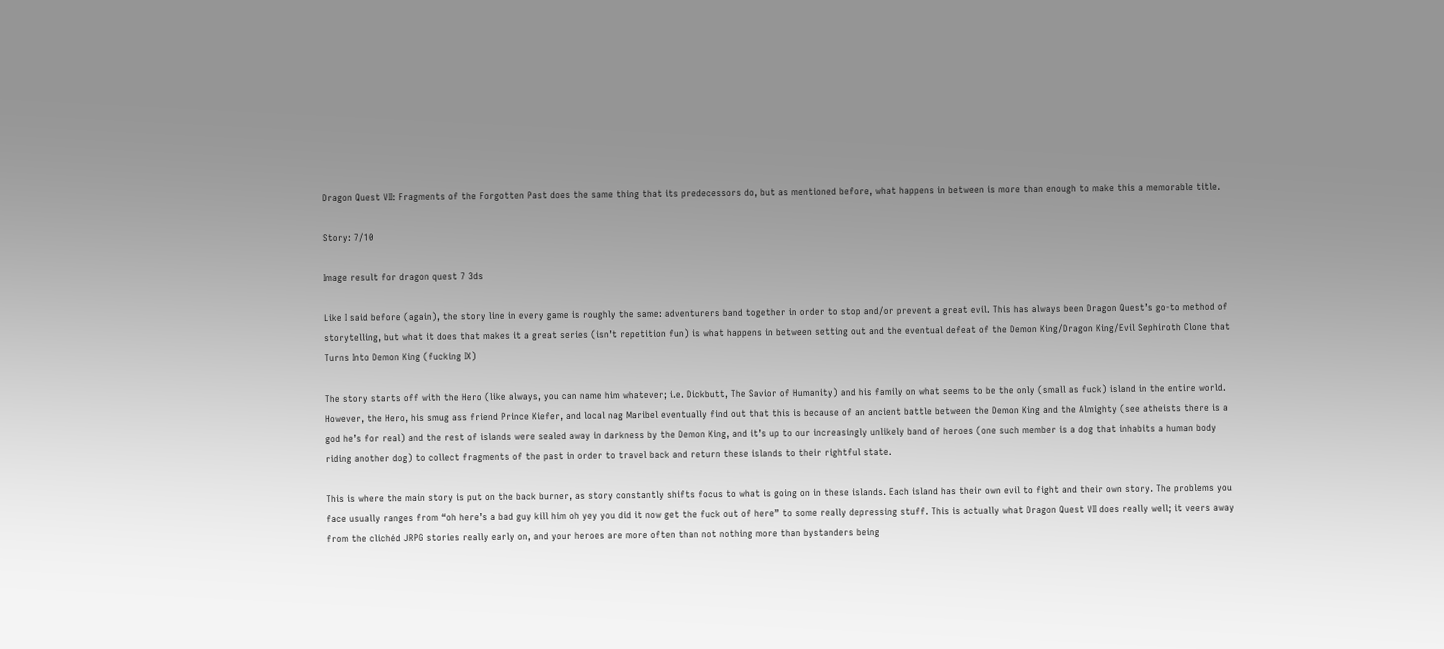Dragon Quest VII: Fragments of the Forgotten Past does the same thing that its predecessors do, but as mentioned before, what happens in between is more than enough to make this a memorable title.

Story: 7/10

Image result for dragon quest 7 3ds

Like I said before (again), the story line in every game is roughly the same: adventurers band together in order to stop and/or prevent a great evil. This has always been Dragon Quest’s go-to method of storytelling, but what it does that makes it a great series (isn’t repetition fun) is what happens in between setting out and the eventual defeat of the Demon King/Dragon King/Evil Sephiroth Clone that Turns Into Demon King (fucking IX)

The story starts off with the Hero (like always, you can name him whatever; i.e. Dickbutt, The Savior of Humanity) and his family on what seems to be the only (small as fuck) island in the entire world. However, the Hero, his smug ass friend Prince Kiefer, and local nag Maribel eventually find out that this is because of an ancient battle between the Demon King and the Almighty (see atheists there is a god he’s for real) and the rest of islands were sealed away in darkness by the Demon King, and it’s up to our increasingly unlikely band of heroes (one such member is a dog that inhabits a human body riding another dog) to collect fragments of the past in order to travel back and return these islands to their rightful state.

This is where the main story is put on the back burner, as story constantly shifts focus to what is going on in these islands. Each island has their own evil to fight and their own story. The problems you face usually ranges from “oh here’s a bad guy kill him oh yey you did it now get the fuck out of here” to some really depressing stuff. This is actually what Dragon Quest VII does really well; it veers away from the clichéd JRPG stories really early on, and your heroes are more often than not nothing more than bystanders being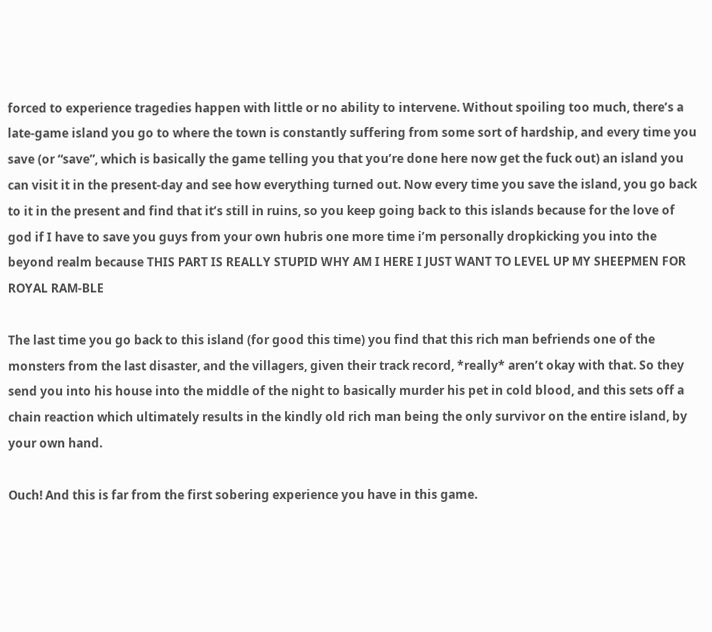forced to experience tragedies happen with little or no ability to intervene. Without spoiling too much, there’s a late-game island you go to where the town is constantly suffering from some sort of hardship, and every time you save (or “save”, which is basically the game telling you that you’re done here now get the fuck out) an island you can visit it in the present-day and see how everything turned out. Now every time you save the island, you go back to it in the present and find that it’s still in ruins, so you keep going back to this islands because for the love of god if I have to save you guys from your own hubris one more time i’m personally dropkicking you into the beyond realm because THIS PART IS REALLY STUPID WHY AM I HERE I JUST WANT TO LEVEL UP MY SHEEPMEN FOR ROYAL RAM-BLE

The last time you go back to this island (for good this time) you find that this rich man befriends one of the monsters from the last disaster, and the villagers, given their track record, *really* aren’t okay with that. So they send you into his house into the middle of the night to basically murder his pet in cold blood, and this sets off a chain reaction which ultimately results in the kindly old rich man being the only survivor on the entire island, by your own hand.

Ouch! And this is far from the first sobering experience you have in this game.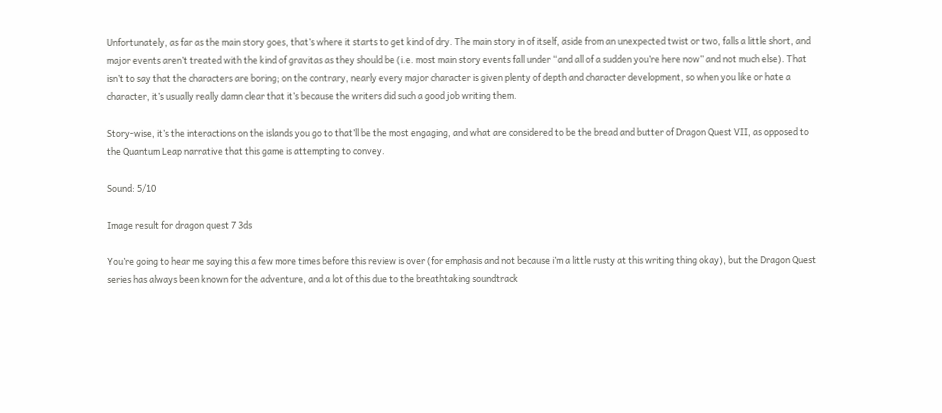Unfortunately, as far as the main story goes, that’s where it starts to get kind of dry. The main story in of itself, aside from an unexpected twist or two, falls a little short, and major events aren’t treated with the kind of gravitas as they should be (i.e. most main story events fall under “and all of a sudden you’re here now” and not much else). That isn’t to say that the characters are boring; on the contrary, nearly every major character is given plenty of depth and character development, so when you like or hate a character, it’s usually really damn clear that it’s because the writers did such a good job writing them.

Story-wise, it’s the interactions on the islands you go to that’ll be the most engaging, and what are considered to be the bread and butter of Dragon Quest VII, as opposed to the Quantum Leap narrative that this game is attempting to convey.

Sound: 5/10

Image result for dragon quest 7 3ds

You’re going to hear me saying this a few more times before this review is over (for emphasis and not because i’m a little rusty at this writing thing okay), but the Dragon Quest series has always been known for the adventure, and a lot of this due to the breathtaking soundtrack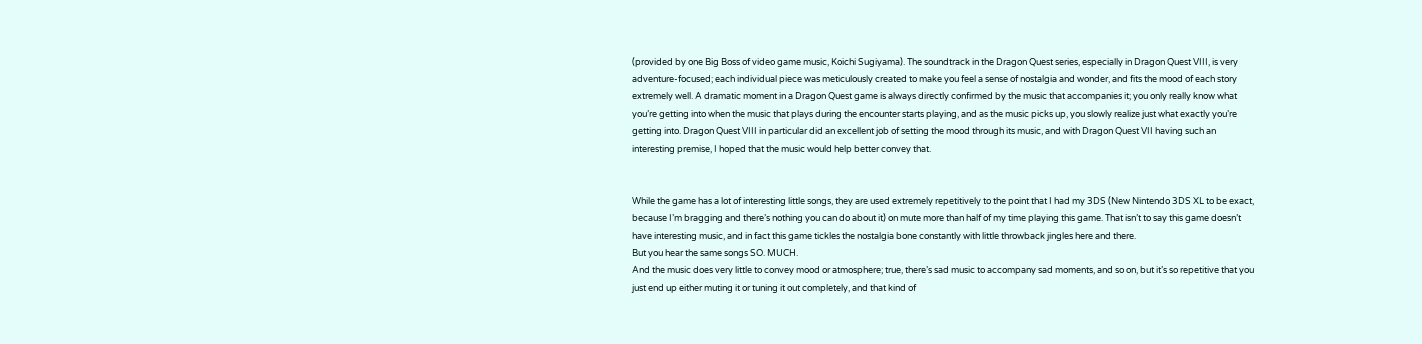(provided by one Big Boss of video game music, Koichi Sugiyama). The soundtrack in the Dragon Quest series, especially in Dragon Quest VIII, is very adventure-focused; each individual piece was meticulously created to make you feel a sense of nostalgia and wonder, and fits the mood of each story extremely well. A dramatic moment in a Dragon Quest game is always directly confirmed by the music that accompanies it; you only really know what you’re getting into when the music that plays during the encounter starts playing, and as the music picks up, you slowly realize just what exactly you’re getting into. Dragon Quest VIII in particular did an excellent job of setting the mood through its music, and with Dragon Quest VII having such an interesting premise, I hoped that the music would help better convey that.


While the game has a lot of interesting little songs, they are used extremely repetitively to the point that I had my 3DS (New Nintendo 3DS XL to be exact, because I’m bragging and there’s nothing you can do about it) on mute more than half of my time playing this game. That isn’t to say this game doesn’t have interesting music, and in fact this game tickles the nostalgia bone constantly with little throwback jingles here and there.
But you hear the same songs SO. MUCH.
And the music does very little to convey mood or atmosphere; true, there’s sad music to accompany sad moments, and so on, but it’s so repetitive that you just end up either muting it or tuning it out completely, and that kind of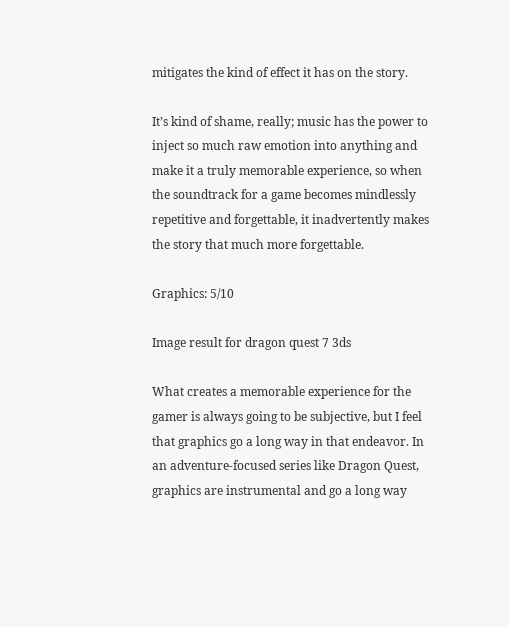mitigates the kind of effect it has on the story.

It’s kind of shame, really; music has the power to inject so much raw emotion into anything and make it a truly memorable experience, so when the soundtrack for a game becomes mindlessly repetitive and forgettable, it inadvertently makes the story that much more forgettable.

Graphics: 5/10

Image result for dragon quest 7 3ds

What creates a memorable experience for the gamer is always going to be subjective, but I feel that graphics go a long way in that endeavor. In an adventure-focused series like Dragon Quest, graphics are instrumental and go a long way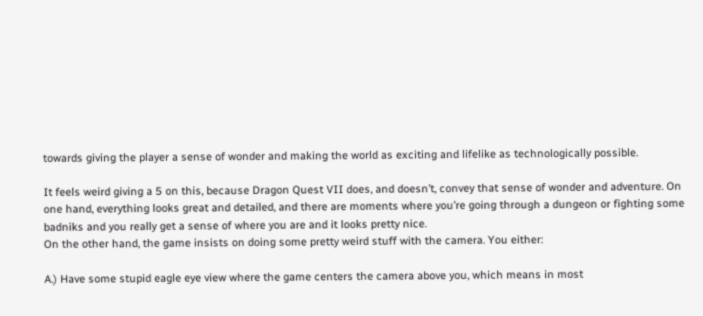towards giving the player a sense of wonder and making the world as exciting and lifelike as technologically possible.

It feels weird giving a 5 on this, because Dragon Quest VII does, and doesn’t, convey that sense of wonder and adventure. On one hand, everything looks great and detailed, and there are moments where you’re going through a dungeon or fighting some badniks and you really get a sense of where you are and it looks pretty nice.
On the other hand, the game insists on doing some pretty weird stuff with the camera. You either:

A.) Have some stupid eagle eye view where the game centers the camera above you, which means in most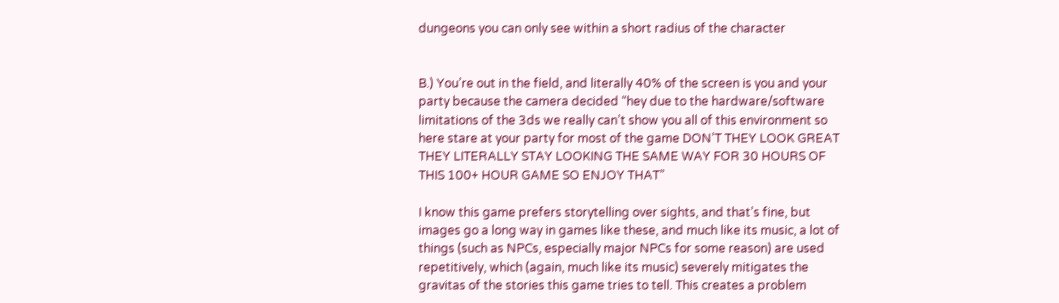dungeons you can only see within a short radius of the character


B.) You’re out in the field, and literally 40% of the screen is you and your party because the camera decided “hey due to the hardware/software limitations of the 3ds we really can’t show you all of this environment so here stare at your party for most of the game DON’T THEY LOOK GREAT THEY LITERALLY STAY LOOKING THE SAME WAY FOR 30 HOURS OF THIS 100+ HOUR GAME SO ENJOY THAT”

I know this game prefers storytelling over sights, and that’s fine, but images go a long way in games like these, and much like its music, a lot of things (such as NPCs, especially major NPCs for some reason) are used repetitively, which (again, much like its music) severely mitigates the gravitas of the stories this game tries to tell. This creates a problem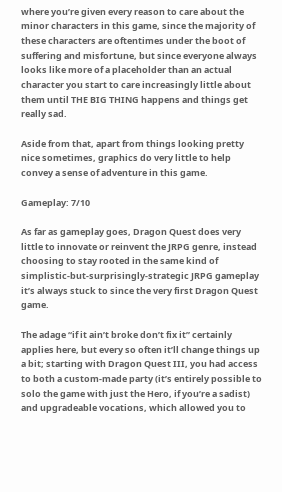where you’re given every reason to care about the minor characters in this game, since the majority of these characters are oftentimes under the boot of suffering and misfortune, but since everyone always looks like more of a placeholder than an actual character you start to care increasingly little about them until THE BIG THING happens and things get really sad.

Aside from that, apart from things looking pretty nice sometimes, graphics do very little to help convey a sense of adventure in this game.

Gameplay: 7/10

As far as gameplay goes, Dragon Quest does very little to innovate or reinvent the JRPG genre, instead choosing to stay rooted in the same kind of simplistic-but-surprisingly-strategic JRPG gameplay it’s always stuck to since the very first Dragon Quest game.

The adage “if it ain’t broke don’t fix it” certainly applies here, but every so often it’ll change things up a bit; starting with Dragon Quest III, you had access to both a custom-made party (it’s entirely possible to solo the game with just the Hero, if you’re a sadist) and upgradeable vocations, which allowed you to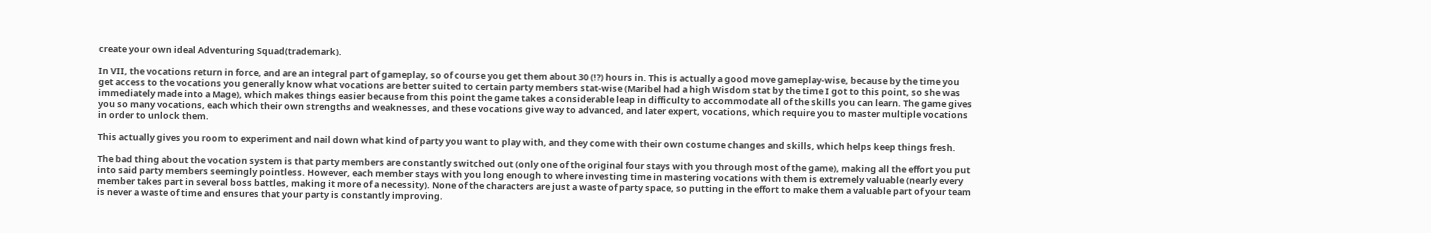create your own ideal Adventuring Squad(trademark).

In VII, the vocations return in force, and are an integral part of gameplay, so of course you get them about 30 (!?) hours in. This is actually a good move gameplay-wise, because by the time you get access to the vocations you generally know what vocations are better suited to certain party members stat-wise (Maribel had a high Wisdom stat by the time I got to this point, so she was immediately made into a Mage), which makes things easier because from this point the game takes a considerable leap in difficulty to accommodate all of the skills you can learn. The game gives you so many vocations, each which their own strengths and weaknesses, and these vocations give way to advanced, and later expert, vocations, which require you to master multiple vocations in order to unlock them.

This actually gives you room to experiment and nail down what kind of party you want to play with, and they come with their own costume changes and skills, which helps keep things fresh.

The bad thing about the vocation system is that party members are constantly switched out (only one of the original four stays with you through most of the game), making all the effort you put into said party members seemingly pointless. However, each member stays with you long enough to where investing time in mastering vocations with them is extremely valuable (nearly every member takes part in several boss battles, making it more of a necessity). None of the characters are just a waste of party space, so putting in the effort to make them a valuable part of your team is never a waste of time and ensures that your party is constantly improving.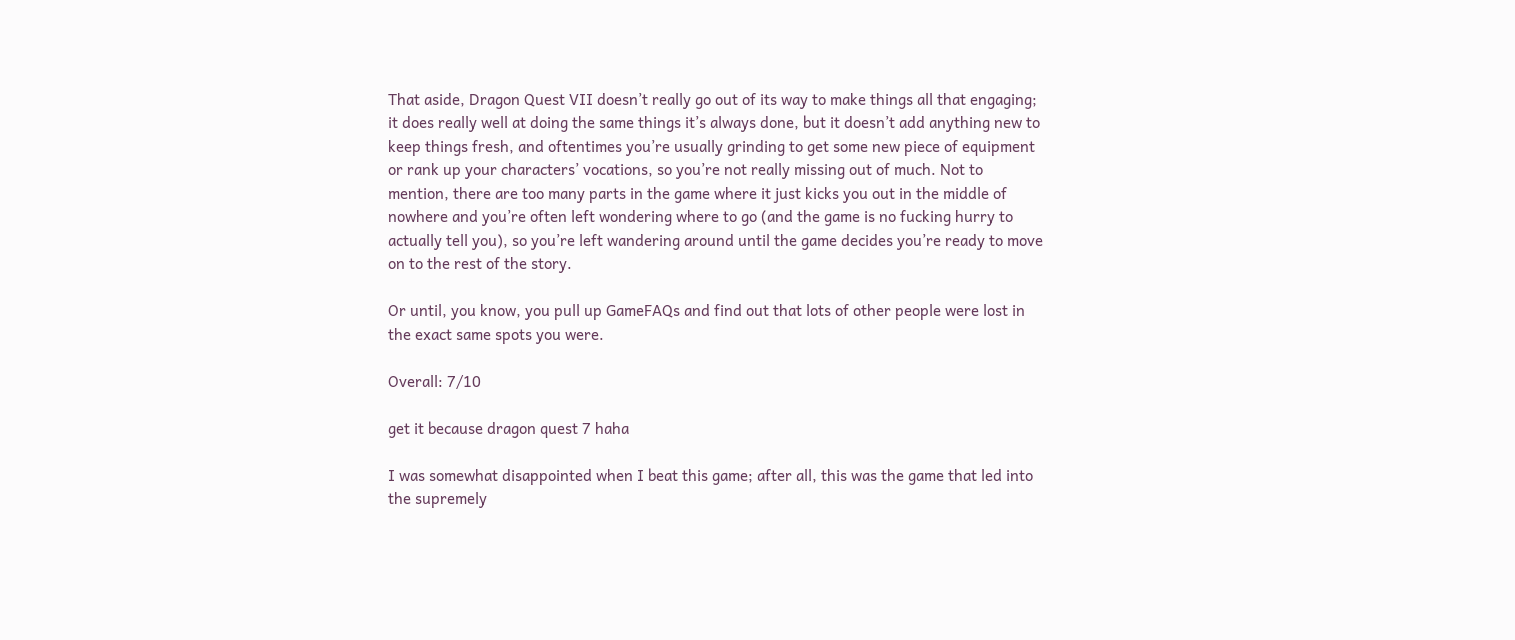That aside, Dragon Quest VII doesn’t really go out of its way to make things all that engaging; it does really well at doing the same things it’s always done, but it doesn’t add anything new to keep things fresh, and oftentimes you’re usually grinding to get some new piece of equipment or rank up your characters’ vocations, so you’re not really missing out of much. Not to mention, there are too many parts in the game where it just kicks you out in the middle of nowhere and you’re often left wondering where to go (and the game is no fucking hurry to actually tell you), so you’re left wandering around until the game decides you’re ready to move on to the rest of the story.

Or until, you know, you pull up GameFAQs and find out that lots of other people were lost in the exact same spots you were.

Overall: 7/10

get it because dragon quest 7 haha

I was somewhat disappointed when I beat this game; after all, this was the game that led into the supremely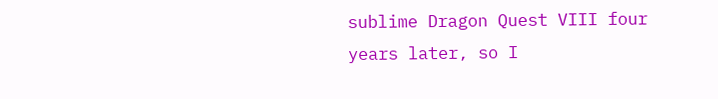sublime Dragon Quest VIII four years later, so I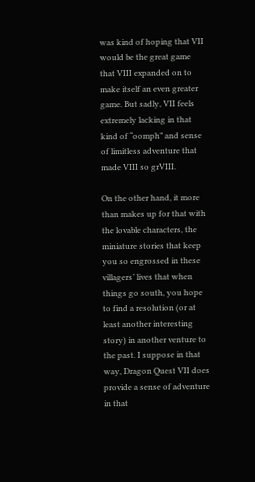was kind of hoping that VII would be the great game that VIII expanded on to make itself an even greater game. But sadly, VII feels extremely lacking in that kind of “oomph” and sense of limitless adventure that made VIII so grVIII.

On the other hand, it more than makes up for that with the lovable characters, the miniature stories that keep you so engrossed in these villagers’ lives that when things go south, you hope to find a resolution (or at least another interesting story) in another venture to the past. I suppose in that way, Dragon Quest VII does provide a sense of adventure in that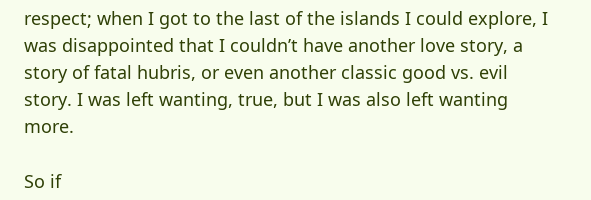respect; when I got to the last of the islands I could explore, I was disappointed that I couldn’t have another love story, a story of fatal hubris, or even another classic good vs. evil story. I was left wanting, true, but I was also left wanting more.

So if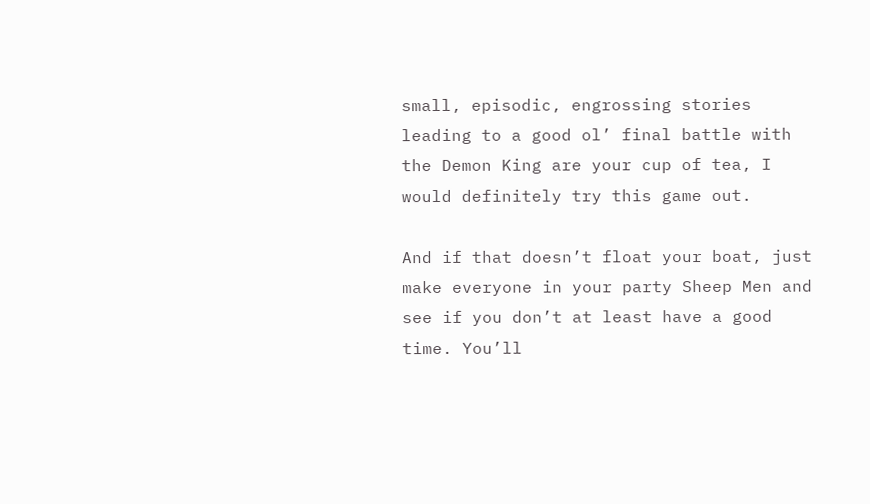small, episodic, engrossing stories leading to a good ol’ final battle with the Demon King are your cup of tea, I would definitely try this game out.

And if that doesn’t float your boat, just make everyone in your party Sheep Men and see if you don’t at least have a good time. You’ll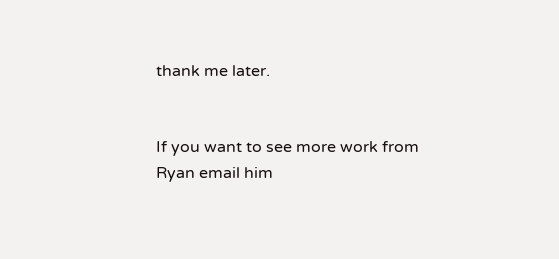thank me later.


If you want to see more work from Ryan email him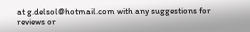at g.delsol@hotmail.com with any suggestions for reviews or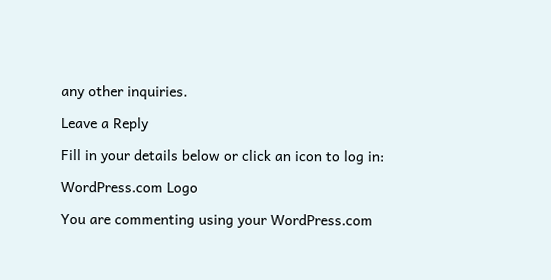any other inquiries.

Leave a Reply

Fill in your details below or click an icon to log in:

WordPress.com Logo

You are commenting using your WordPress.com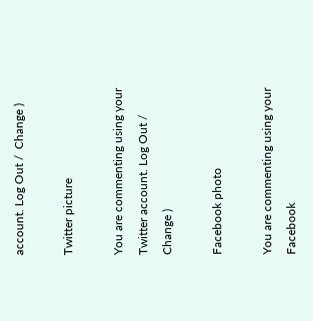account. Log Out /  Change )

Twitter picture

You are commenting using your Twitter account. Log Out /  Change )

Facebook photo

You are commenting using your Facebook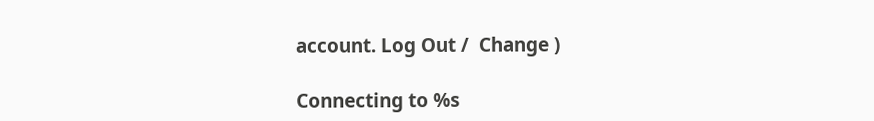account. Log Out /  Change )

Connecting to %s